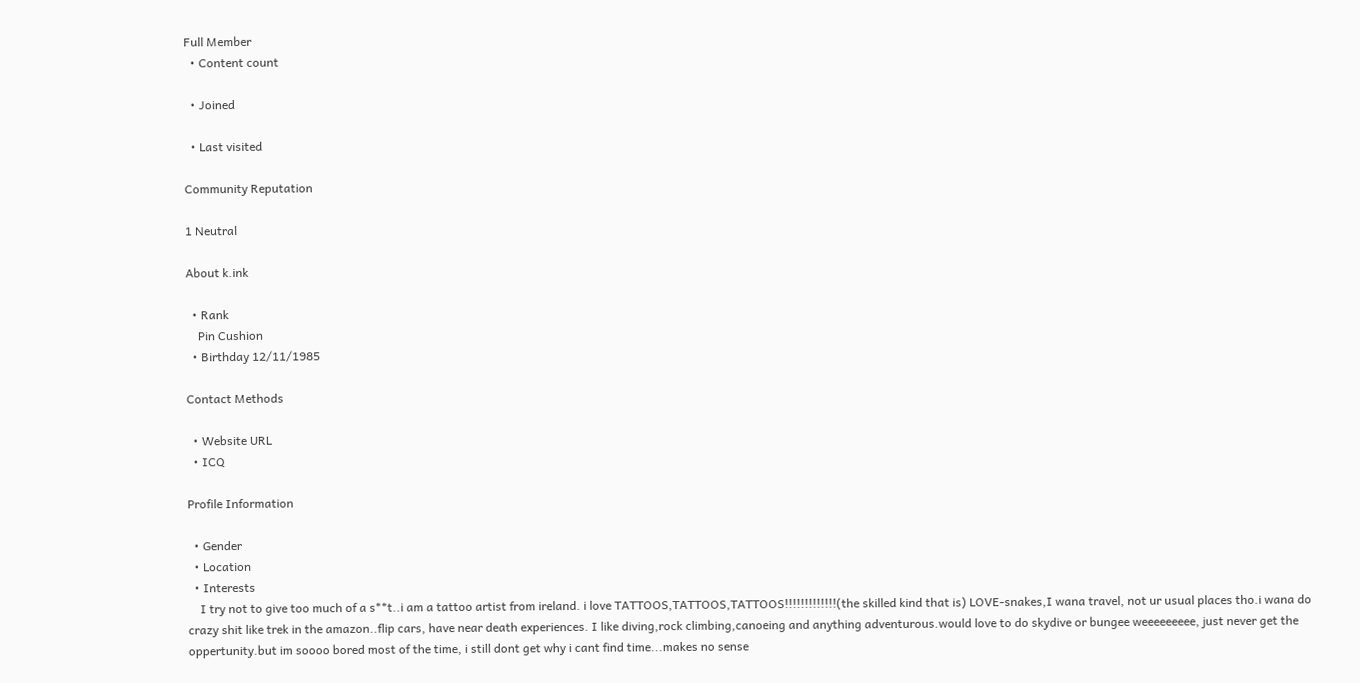Full Member
  • Content count

  • Joined

  • Last visited

Community Reputation

1 Neutral

About k.ink

  • Rank
    Pin Cushion
  • Birthday 12/11/1985

Contact Methods

  • Website URL
  • ICQ

Profile Information

  • Gender
  • Location
  • Interests
    I try not to give too much of a s**t..i am a tattoo artist from ireland. i love TATTOOS,TATTOOS,TATTOOS!!!!!!!!!!!!!(the skilled kind that is) LOVE-snakes,I wana travel, not ur usual places tho.i wana do crazy shit like trek in the amazon..flip cars, have near death experiences. I like diving,rock climbing,canoeing and anything adventurous.would love to do skydive or bungee weeeeeeeee, just never get the oppertunity.but im soooo bored most of the time, i still dont get why i cant find time...makes no sense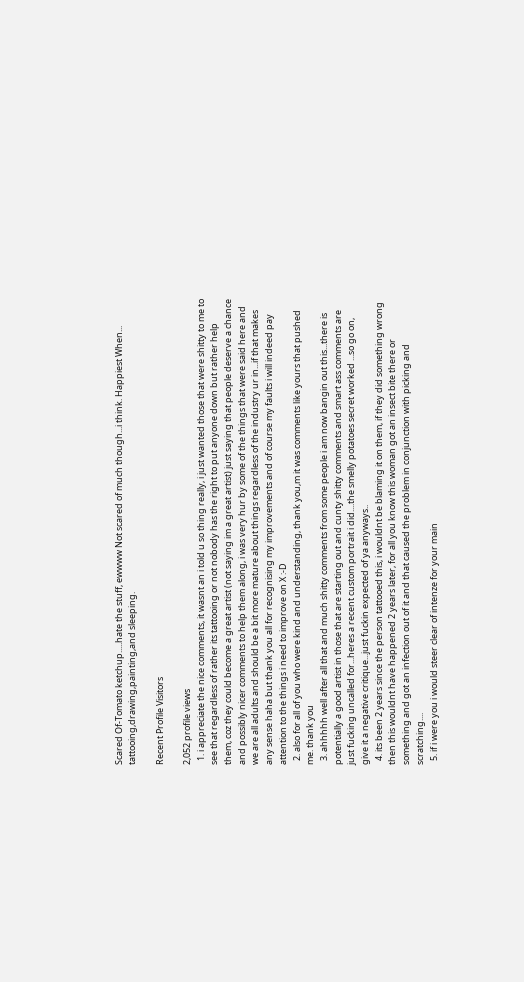Scared Of-Tomato ketchup.....hate the stuff, ewwww Not scared of much though...i think. Happiest When... tattooing,drawing,painting,and sleeping.

Recent Profile Visitors

2,052 profile views
  1. i appreciate the nice comments, it wasnt an i told u so thing really, i just wanted those that were shitty to me to see that regardless of rather its tattooing or not nobody has the right to put anyone down but rather help them, coz they could become a great artist (not saying im a great artist) just saying that people deserve a chance and possibly nicer comments to help them along, i was very hur by some of the things that were said here and we are all adults and should be a bit more mature about things regardless of the industry ur in...if that makes any sense haha but thank you all for recognising my improvements and of course my faults i will indeed pay attention to the things i need to improve on X :-D
  2. also for all of you who were kind and understanding, thank you,m it was comments like yours that pushed me. thank you
  3. ahhhhh well after all that and much shitty comments from some people i am now bangin out this...there is potentially a good artist in those that are starting out and cunty shitty comments and smart ass comments are just fucking uncalled for...heres a recent custom portrait i did....the smelly potatoes secret worked ...so go on, give it a negative critique...just fuckin expected of ya anyways..
  4. its been 2 years since the person tattooed this, i wouldnt be blaming it on them, if they did something wrong then this wouldnt have happened 2 years later, for all you know this woman got an insect bite there or something and got an infection out of it and that caused the problem in conjunction with picking and scratching....
  5. if i were you i would steer clear of intenze for your main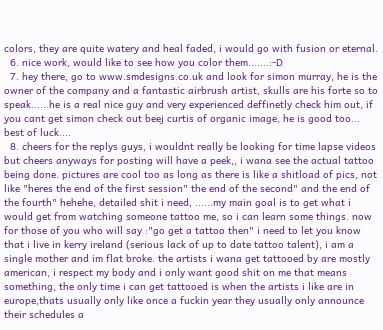colors, they are quite watery and heal faded, i would go with fusion or eternal.
  6. nice work, would like to see how you color them.......:-D
  7. hey there, go to www.smdesigns.co.uk and look for simon murray, he is the owner of the company and a fantastic airbrush artist, skulls are his forte so to speak......he is a real nice guy and very experienced deffinetly check him out, if you cant get simon check out beej curtis of organic image, he is good too... best of luck....
  8. cheers for the replys guys, i wouldnt really be looking for time lapse videos but cheers anyways for posting will have a peek,, i wana see the actual tattoo being done. pictures are cool too as long as there is like a shitload of pics, not like "heres the end of the first session" the end of the second" and the end of the fourth" hehehe, detailed shit i need, ......my main goal is to get what i would get from watching someone tattoo me, so i can learn some things. now for those of you who will say :"go get a tattoo then" i need to let you know that i live in kerry ireland (serious lack of up to date tattoo talent), i am a single mother and im flat broke. the artists i wana get tattooed by are mostly american, i respect my body and i only want good shit on me that means something, the only time i can get tattooed is when the artists i like are in europe,thats usually only like once a fuckin year they usually only announce their schedules a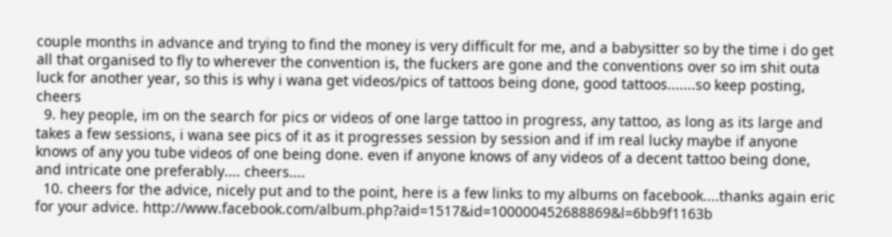couple months in advance and trying to find the money is very difficult for me, and a babysitter so by the time i do get all that organised to fly to wherever the convention is, the fuckers are gone and the conventions over so im shit outa luck for another year, so this is why i wana get videos/pics of tattoos being done, good tattoos.......so keep posting, cheers
  9. hey people, im on the search for pics or videos of one large tattoo in progress, any tattoo, as long as its large and takes a few sessions, i wana see pics of it as it progresses session by session and if im real lucky maybe if anyone knows of any you tube videos of one being done. even if anyone knows of any videos of a decent tattoo being done, and intricate one preferably.... cheers....
  10. cheers for the advice, nicely put and to the point, here is a few links to my albums on facebook....thanks again eric for your advice. http://www.facebook.com/album.php?aid=1517&id=100000452688869&l=6bb9f1163b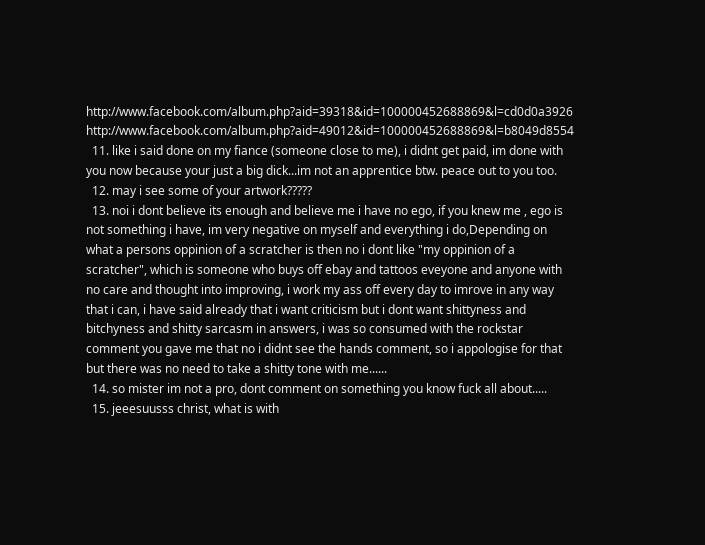http://www.facebook.com/album.php?aid=39318&id=100000452688869&l=cd0d0a3926 http://www.facebook.com/album.php?aid=49012&id=100000452688869&l=b8049d8554
  11. like i said done on my fiance (someone close to me), i didnt get paid, im done with you now because your just a big dick...im not an apprentice btw. peace out to you too.
  12. may i see some of your artwork?????
  13. noi i dont believe its enough and believe me i have no ego, if you knew me , ego is not something i have, im very negative on myself and everything i do,Depending on what a persons oppinion of a scratcher is then no i dont like "my oppinion of a scratcher", which is someone who buys off ebay and tattoos eveyone and anyone with no care and thought into improving, i work my ass off every day to imrove in any way that i can, i have said already that i want criticism but i dont want shittyness and bitchyness and shitty sarcasm in answers, i was so consumed with the rockstar comment you gave me that no i didnt see the hands comment, so i appologise for that but there was no need to take a shitty tone with me......
  14. so mister im not a pro, dont comment on something you know fuck all about.....
  15. jeeesuusss christ, what is with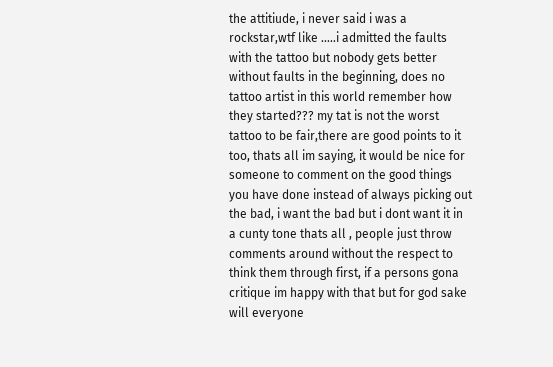the attitiude, i never said i was a rockstar,wtf like .....i admitted the faults with the tattoo but nobody gets better without faults in the beginning, does no tattoo artist in this world remember how they started??? my tat is not the worst tattoo to be fair,there are good points to it too, thats all im saying, it would be nice for someone to comment on the good things you have done instead of always picking out the bad, i want the bad but i dont want it in a cunty tone thats all , people just throw comments around without the respect to think them through first, if a persons gona critique im happy with that but for god sake will everyone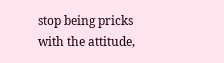stop being pricks with the attitude,